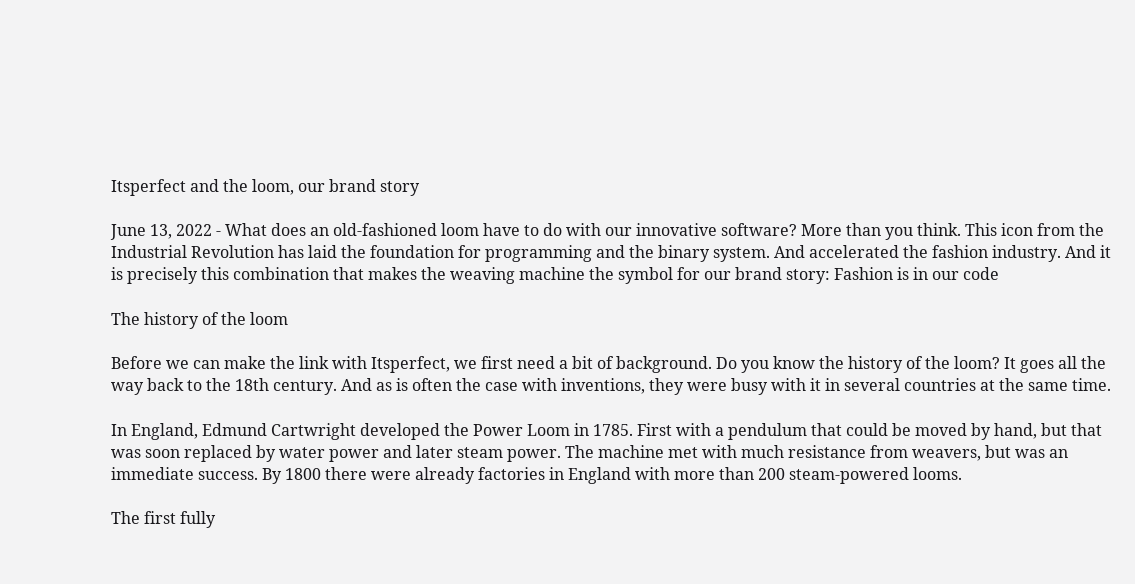Itsperfect and the loom, our brand story

June 13, 2022 - What does an old-fashioned loom have to do with our innovative software? More than you think. This icon from the Industrial Revolution has laid the foundation for programming and the binary system. And accelerated the fashion industry. And it is precisely this combination that makes the weaving machine the symbol for our brand story: Fashion is in our code

The history of the loom

Before we can make the link with Itsperfect, we first need a bit of background. Do you know the history of the loom? It goes all the way back to the 18th century. And as is often the case with inventions, they were busy with it in several countries at the same time.

In England, Edmund Cartwright developed the Power Loom in 1785. First with a pendulum that could be moved by hand, but that was soon replaced by water power and later steam power. The machine met with much resistance from weavers, but was an immediate success. By 1800 there were already factories in England with more than 200 steam-powered looms.

The first fully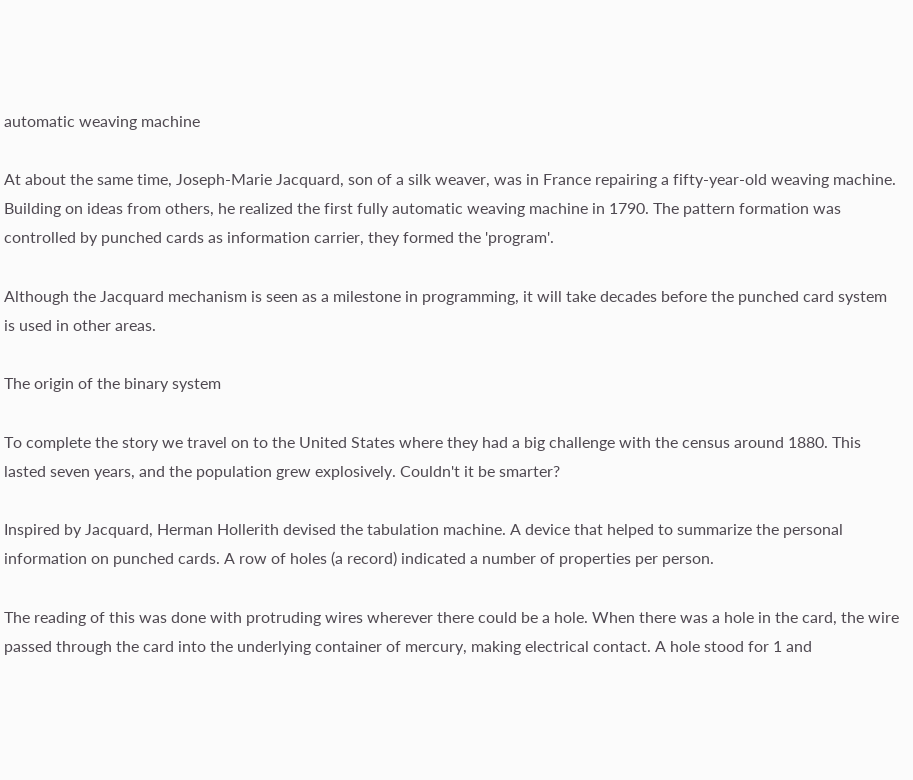automatic weaving machine

At about the same time, Joseph-Marie Jacquard, son of a silk weaver, was in France repairing a fifty-year-old weaving machine. Building on ideas from others, he realized the first fully automatic weaving machine in 1790. The pattern formation was controlled by punched cards as information carrier, they formed the 'program'.

Although the Jacquard mechanism is seen as a milestone in programming, it will take decades before the punched card system is used in other areas.

The origin of the binary system

To complete the story we travel on to the United States where they had a big challenge with the census around 1880. This lasted seven years, and the population grew explosively. Couldn't it be smarter?

Inspired by Jacquard, Herman Hollerith devised the tabulation machine. A device that helped to summarize the personal information on punched cards. A row of holes (a record) indicated a number of properties per person.

The reading of this was done with protruding wires wherever there could be a hole. When there was a hole in the card, the wire passed through the card into the underlying container of mercury, making electrical contact. A hole stood for 1 and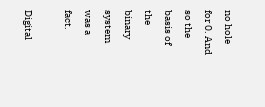no hole for 0. And so the basis of the binary system was a fact.

Digital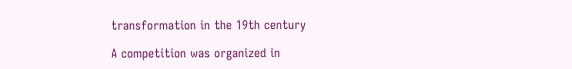transformation in the 19th century

A competition was organized in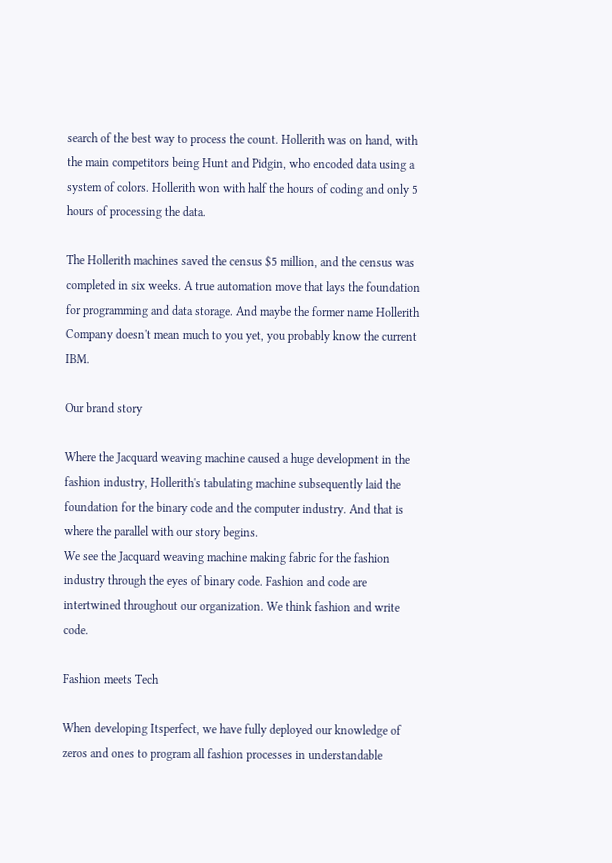search of the best way to process the count. Hollerith was on hand, with the main competitors being Hunt and Pidgin, who encoded data using a system of colors. Hollerith won with half the hours of coding and only 5 hours of processing the data.

The Hollerith machines saved the census $5 million, and the census was completed in six weeks. A true automation move that lays the foundation for programming and data storage. And maybe the former name Hollerith Company doesn't mean much to you yet, you probably know the current IBM.

Our brand story

Where the Jacquard weaving machine caused a huge development in the fashion industry, Hollerith's tabulating machine subsequently laid the foundation for the binary code and the computer industry. And that is where the parallel with our story begins.
We see the Jacquard weaving machine making fabric for the fashion industry through the eyes of binary code. Fashion and code are intertwined throughout our organization. We think fashion and write code.

Fashion meets Tech

When developing Itsperfect, we have fully deployed our knowledge of zeros and ones to program all fashion processes in understandable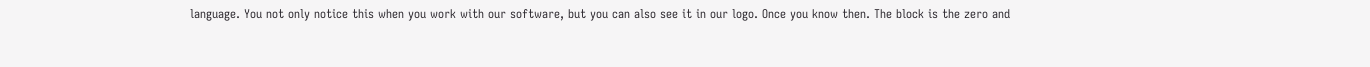language. You not only notice this when you work with our software, but you can also see it in our logo. Once you know then. The block is the zero and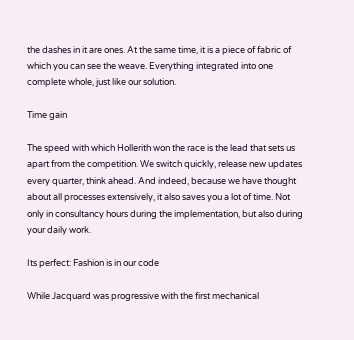the dashes in it are ones. At the same time, it is a piece of fabric of which you can see the weave. Everything integrated into one complete whole, just like our solution.

Time gain

The speed with which Hollerith won the race is the lead that sets us apart from the competition. We switch quickly, release new updates every quarter, think ahead. And indeed, because we have thought about all processes extensively, it also saves you a lot of time. Not only in consultancy hours during the implementation, but also during your daily work.

Its perfect: Fashion is in our code

While Jacquard was progressive with the first mechanical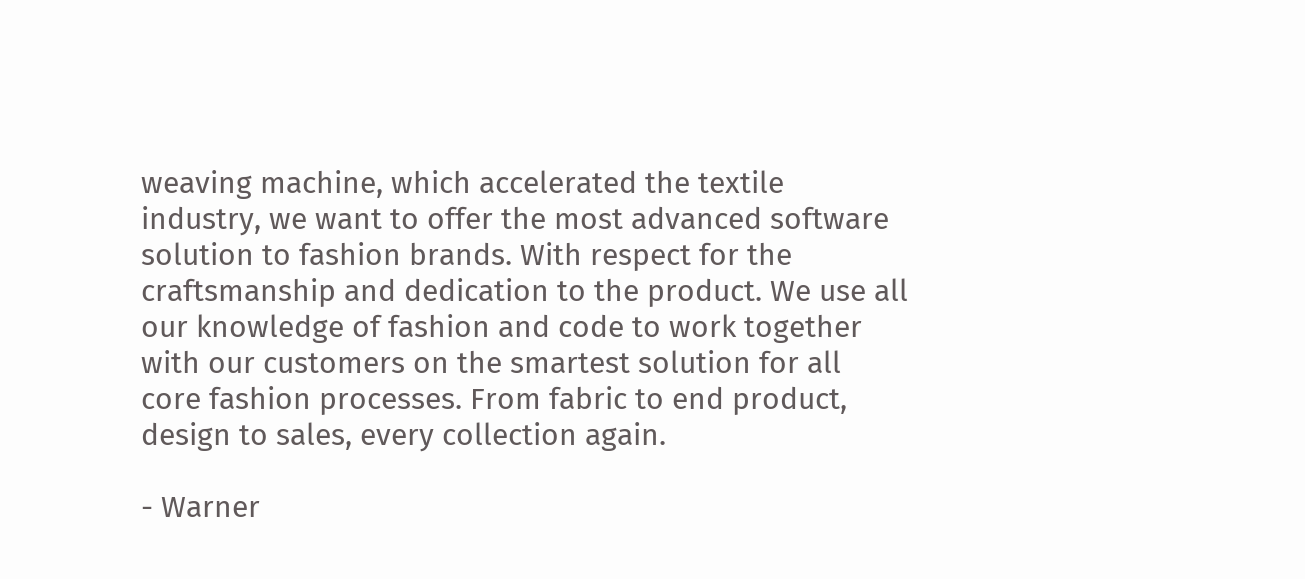weaving machine, which accelerated the textile industry, we want to offer the most advanced software solution to fashion brands. With respect for the craftsmanship and dedication to the product. We use all our knowledge of fashion and code to work together with our customers on the smartest solution for all core fashion processes. From fabric to end product, design to sales, every collection again.

- Warner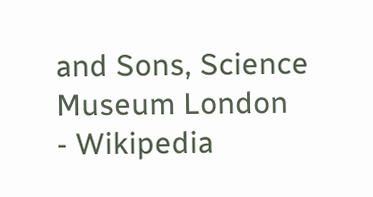and Sons, Science Museum London
- Wikipedia